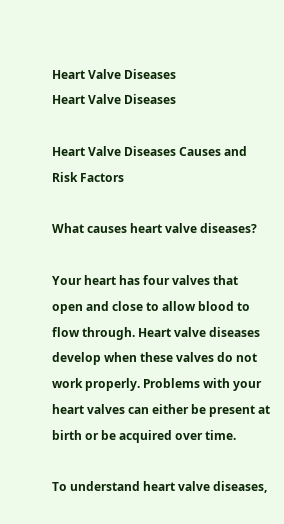Heart Valve Diseases
Heart Valve Diseases

Heart Valve Diseases Causes and Risk Factors

What causes heart valve diseases?

Your heart has four valves that open and close to allow blood to flow through. Heart valve diseases develop when these valves do not work properly. Problems with your heart valves can either be present at birth or be acquired over time.

To understand heart valve diseases,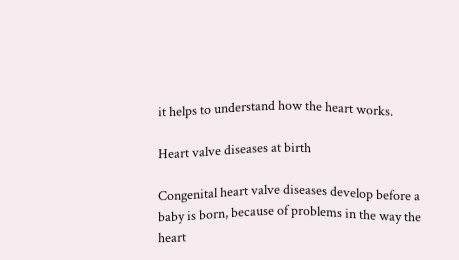it helps to understand how the heart works.

Heart valve diseases at birth

Congenital heart valve diseases develop before a baby is born, because of problems in the way the heart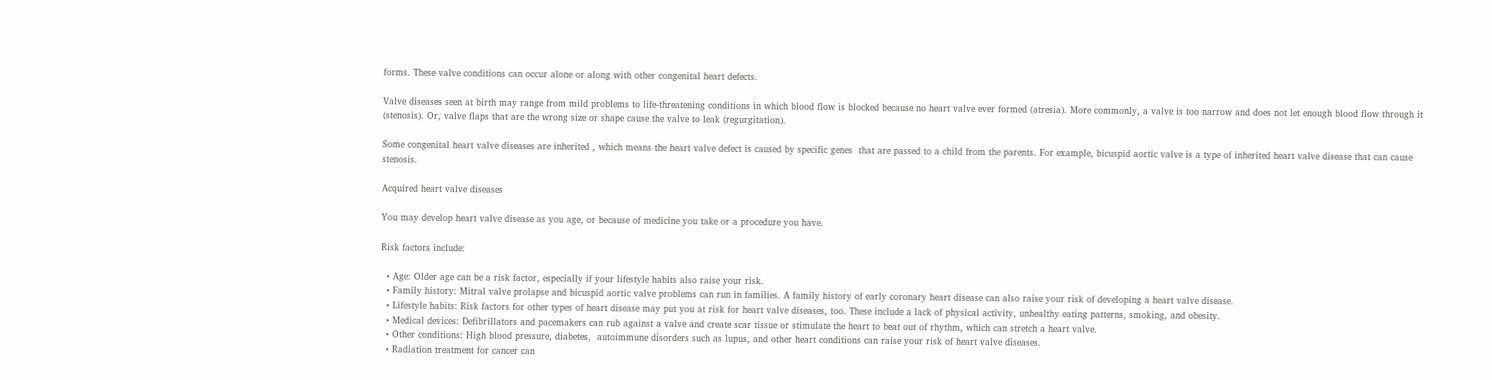forms. These valve conditions can occur alone or along with other congenital heart defects.

Valve diseases seen at birth may range from mild problems to life-threatening conditions in which blood flow is blocked because no heart valve ever formed (atresia). More commonly, a valve is too narrow and does not let enough blood flow through it (stenosis). Or, valve flaps that are the wrong size or shape cause the valve to leak (regurgitation).

Some congenital heart valve diseases are inherited , which means the heart valve defect is caused by specific genes  that are passed to a child from the parents. For example, bicuspid aortic valve is a type of inherited heart valve disease that can cause stenosis.

Acquired heart valve diseases

You may develop heart valve disease as you age, or because of medicine you take or a procedure you have.

Risk factors include:

  • Age: Older age can be a risk factor, especially if your lifestyle habits also raise your risk.
  • Family history: Mitral valve prolapse and bicuspid aortic valve problems can run in families. A family history of early coronary heart disease can also raise your risk of developing a heart valve disease.
  • Lifestyle habits: Risk factors for other types of heart disease may put you at risk for heart valve diseases, too. These include a lack of physical activity, unhealthy eating patterns, smoking, and obesity.
  • Medical devices: Defibrillators and pacemakers can rub against a valve and create scar tissue or stimulate the heart to beat out of rhythm, which can stretch a heart valve.
  • Other conditions: High blood pressure, diabetes,  autoimmune disorders such as lupus, and other heart conditions can raise your risk of heart valve diseases.
  • Radiation treatment for cancer can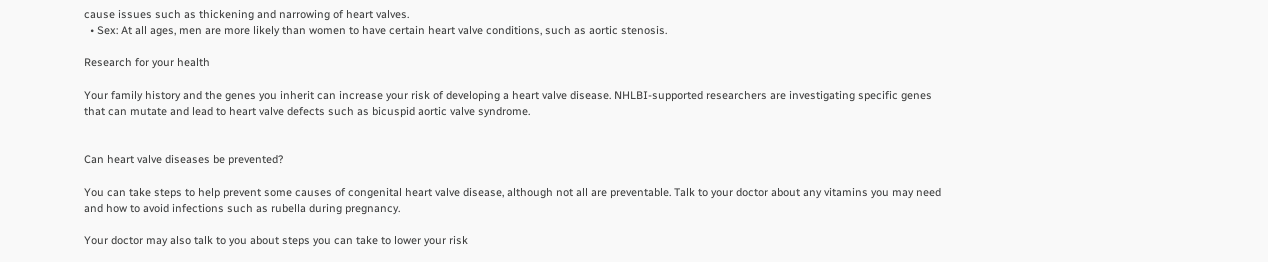cause issues such as thickening and narrowing of heart valves.
  • Sex: At all ages, men are more likely than women to have certain heart valve conditions, such as aortic stenosis.

Research for your health

Your family history and the genes you inherit can increase your risk of developing a heart valve disease. NHLBI-supported researchers are investigating specific genes that can mutate and lead to heart valve defects such as bicuspid aortic valve syndrome.


Can heart valve diseases be prevented?

You can take steps to help prevent some causes of congenital heart valve disease, although not all are preventable. Talk to your doctor about any vitamins you may need and how to avoid infections such as rubella during pregnancy.

Your doctor may also talk to you about steps you can take to lower your risk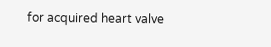for acquired heart valve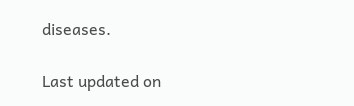diseases.

Last updated on